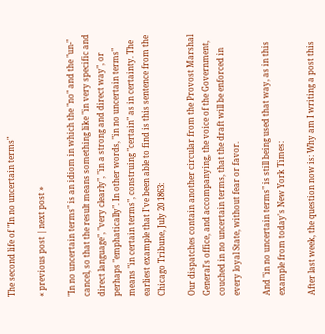The second life of "In no uncertain terms"

« previous post | next post »

"In no uncertain terms" is an idiom in which the "no" and the "un-" cancel, so that the result means something like "in very specific and direct language", "very clearly", "in a strong and direct way", or perhaps "emphatically". In other words, "in no uncertain terms" means "in certain terms", construing "certain" as in certainty. The earliest example that I've been able to find is this sentence from the Chicago Tribune, July 20 1863:

Our dispatches contain another circular from the Provost Marshal General's office, and accompanying, the voice of the Government, couched in no uncertain terms, that the draft will be enforced in every loyal State, without fear or favor.

And "in no uncertain terms" is still being used that way, as in this example from today's New York Times:

After last week, the question now is: Why am I writing a post this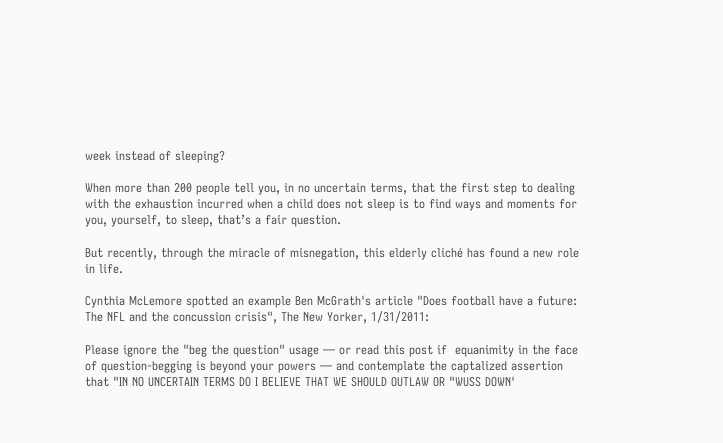week instead of sleeping?

When more than 200 people tell you, in no uncertain terms, that the first step to dealing with the exhaustion incurred when a child does not sleep is to find ways and moments for you, yourself, to sleep, that’s a fair question.

But recently, through the miracle of misnegation, this elderly cliché has found a new role in life.

Cynthia McLemore spotted an example Ben McGrath's article "Does football have a future: The NFL and the concussion crisis", The New Yorker, 1/31/2011:

Please ignore the "beg the question" usage — or read this post if  equanimity in the face of question-begging is beyond your powers — and contemplate the captalized assertion that "IN NO UNCERTAIN TERMS DO I BELIEVE THAT WE SHOULD OUTLAW OR "WUSS DOWN'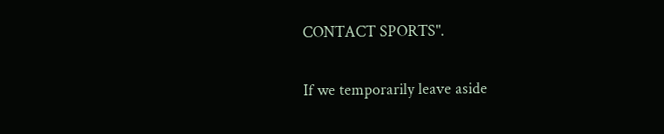CONTACT SPORTS".

If we temporarily leave aside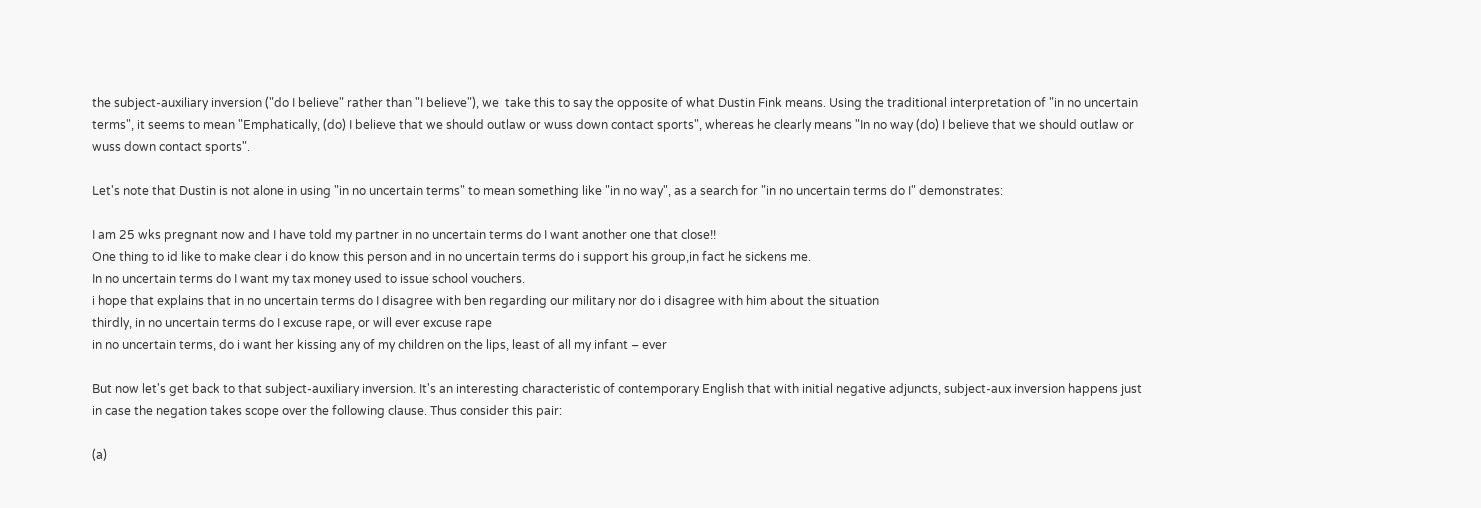the subject-auxiliary inversion ("do I believe" rather than "I believe"), we  take this to say the opposite of what Dustin Fink means. Using the traditional interpretation of "in no uncertain terms", it seems to mean "Emphatically, (do) I believe that we should outlaw or wuss down contact sports", whereas he clearly means "In no way (do) I believe that we should outlaw or wuss down contact sports".

Let's note that Dustin is not alone in using "in no uncertain terms" to mean something like "in no way", as a search for "in no uncertain terms do I" demonstrates:

I am 25 wks pregnant now and I have told my partner in no uncertain terms do I want another one that close!!
One thing to id like to make clear i do know this person and in no uncertain terms do i support his group,in fact he sickens me.
In no uncertain terms do I want my tax money used to issue school vouchers.
i hope that explains that in no uncertain terms do I disagree with ben regarding our military nor do i disagree with him about the situation
thirdly, in no uncertain terms do I excuse rape, or will ever excuse rape
in no uncertain terms, do i want her kissing any of my children on the lips, least of all my infant – ever

But now let's get back to that subject-auxiliary inversion. It's an interesting characteristic of contemporary English that with initial negative adjuncts, subject-aux inversion happens just in case the negation takes scope over the following clause. Thus consider this pair:

(a)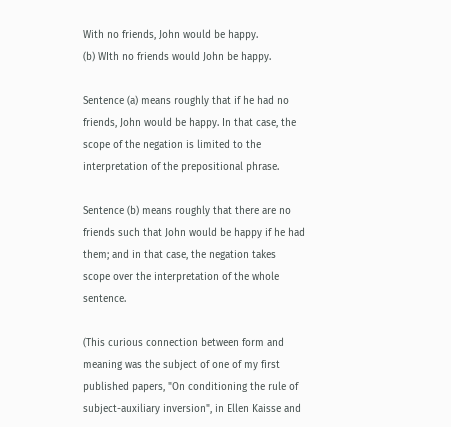With no friends, John would be happy.
(b) WIth no friends would John be happy.

Sentence (a) means roughly that if he had no friends, John would be happy. In that case, the scope of the negation is limited to the interpretation of the prepositional phrase.

Sentence (b) means roughly that there are no friends such that John would be happy if he had them; and in that case, the negation takes scope over the interpretation of the whole sentence.

(This curious connection between form and meaning was the subject of one of my first published papers, "On conditioning the rule of subject-auxiliary inversion", in Ellen Kaisse and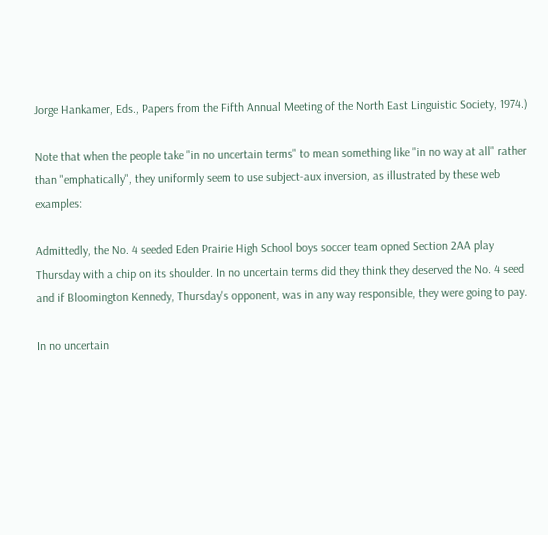Jorge Hankamer, Eds., Papers from the Fifth Annual Meeting of the North East Linguistic Society, 1974.)

Note that when the people take "in no uncertain terms" to mean something like "in no way at all" rather than "emphatically", they uniformly seem to use subject-aux inversion, as illustrated by these web examples:

Admittedly, the No. 4 seeded Eden Prairie High School boys soccer team opned Section 2AA play Thursday with a chip on its shoulder. In no uncertain terms did they think they deserved the No. 4 seed and if Bloomington Kennedy, Thursday's opponent, was in any way responsible, they were going to pay.

In no uncertain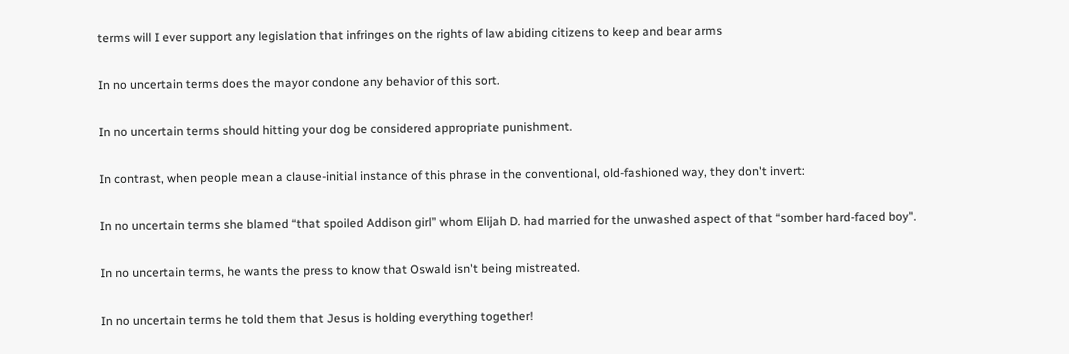terms will I ever support any legislation that infringes on the rights of law abiding citizens to keep and bear arms

In no uncertain terms does the mayor condone any behavior of this sort.

In no uncertain terms should hitting your dog be considered appropriate punishment.

In contrast, when people mean a clause-initial instance of this phrase in the conventional, old-fashioned way, they don't invert:

In no uncertain terms she blamed “that spoiled Addison girl” whom Elijah D. had married for the unwashed aspect of that “somber hard-faced boy".

In no uncertain terms, he wants the press to know that Oswald isn't being mistreated.

In no uncertain terms he told them that Jesus is holding everything together!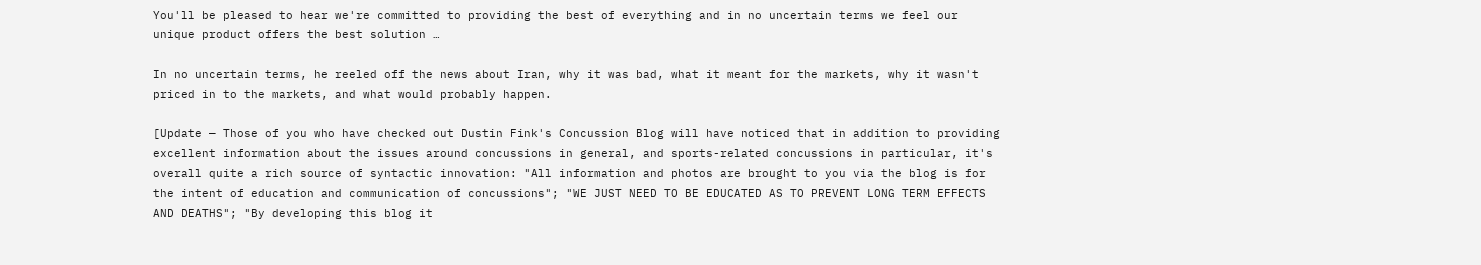You'll be pleased to hear we're committed to providing the best of everything and in no uncertain terms we feel our unique product offers the best solution …

In no uncertain terms, he reeled off the news about Iran, why it was bad, what it meant for the markets, why it wasn't priced in to the markets, and what would probably happen.

[Update — Those of you who have checked out Dustin Fink's Concussion Blog will have noticed that in addition to providing excellent information about the issues around concussions in general, and sports-related concussions in particular, it's overall quite a rich source of syntactic innovation: "All information and photos are brought to you via the blog is for the intent of education and communication of concussions"; "WE JUST NEED TO BE EDUCATED AS TO PREVENT LONG TERM EFFECTS AND DEATHS"; "By developing this blog it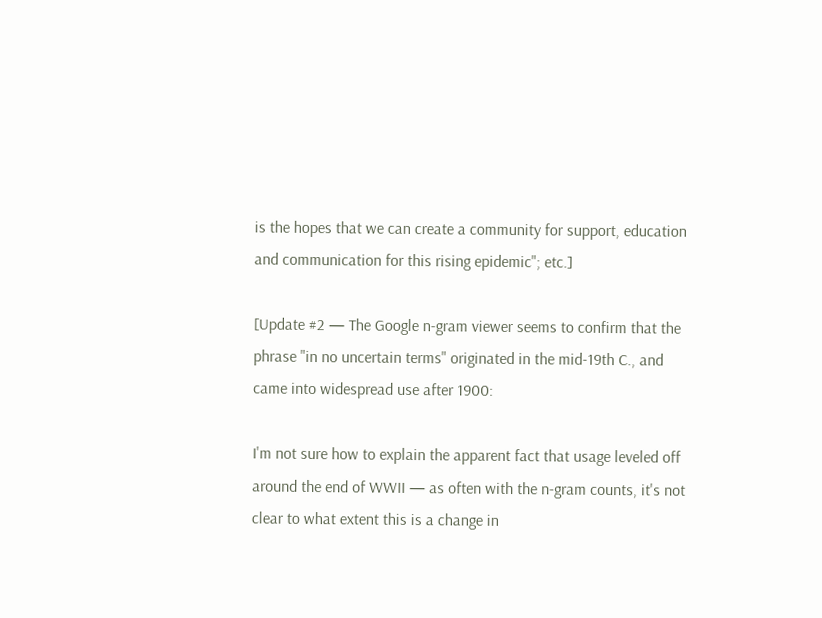is the hopes that we can create a community for support, education and communication for this rising epidemic"; etc.]

[Update #2 — The Google n-gram viewer seems to confirm that the phrase "in no uncertain terms" originated in the mid-19th C., and came into widespread use after 1900:

I'm not sure how to explain the apparent fact that usage leveled off around the end of WWII — as often with the n-gram counts, it's not clear to what extent this is a change in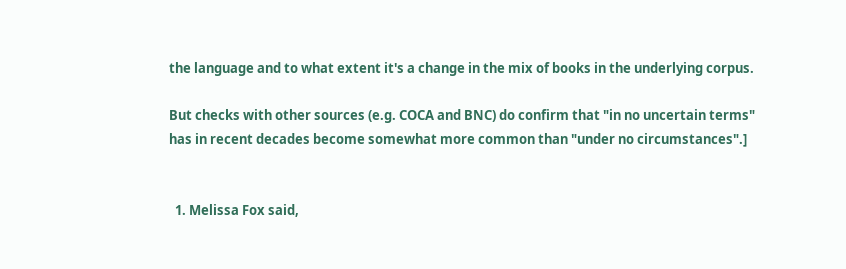the language and to what extent it's a change in the mix of books in the underlying corpus.

But checks with other sources (e.g. COCA and BNC) do confirm that "in no uncertain terms" has in recent decades become somewhat more common than "under no circumstances".]


  1. Melissa Fox said,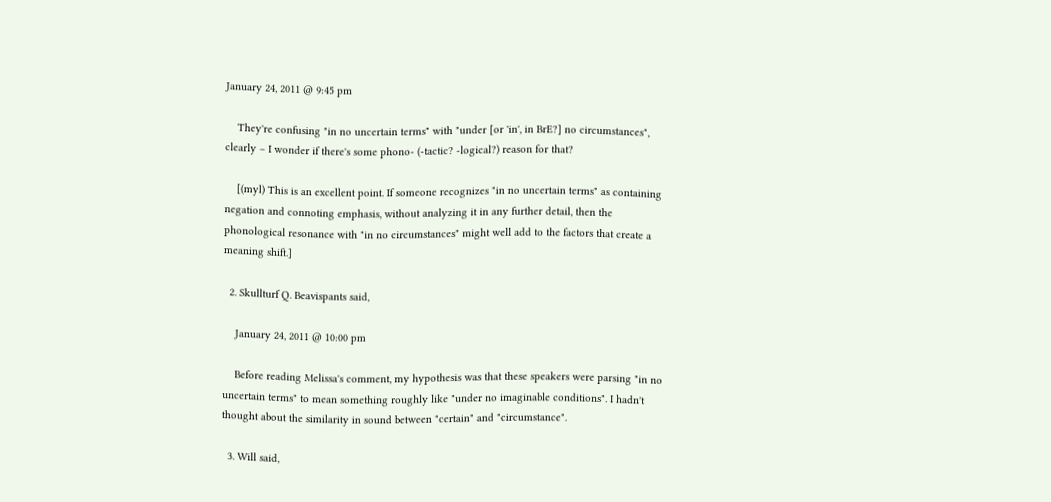January 24, 2011 @ 9:45 pm

    They're confusing "in no uncertain terms" with "under [or 'in', in BrE?] no circumstances", clearly – I wonder if there's some phono- (-tactic? -logical?) reason for that?

    [(myl) This is an excellent point. If someone recognizes "in no uncertain terms" as containing negation and connoting emphasis, without analyzing it in any further detail, then the phonological resonance with "in no circumstances" might well add to the factors that create a meaning shift.]

  2. Skullturf Q. Beavispants said,

    January 24, 2011 @ 10:00 pm

    Before reading Melissa's comment, my hypothesis was that these speakers were parsing "in no uncertain terms" to mean something roughly like "under no imaginable conditions". I hadn't thought about the similarity in sound between "certain" and "circumstance".

  3. Will said,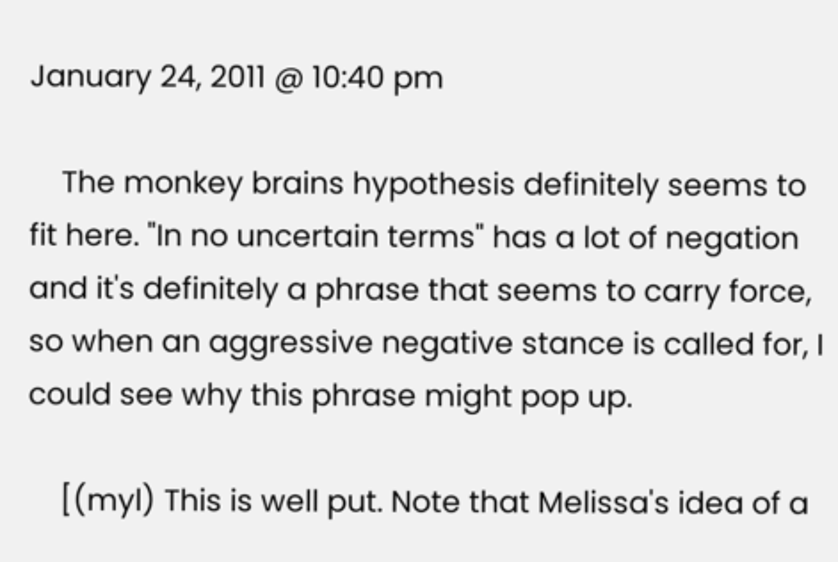January 24, 2011 @ 10:40 pm

    The monkey brains hypothesis definitely seems to fit here. "In no uncertain terms" has a lot of negation and it's definitely a phrase that seems to carry force, so when an aggressive negative stance is called for, I could see why this phrase might pop up.

    [(myl) This is well put. Note that Melissa's idea of a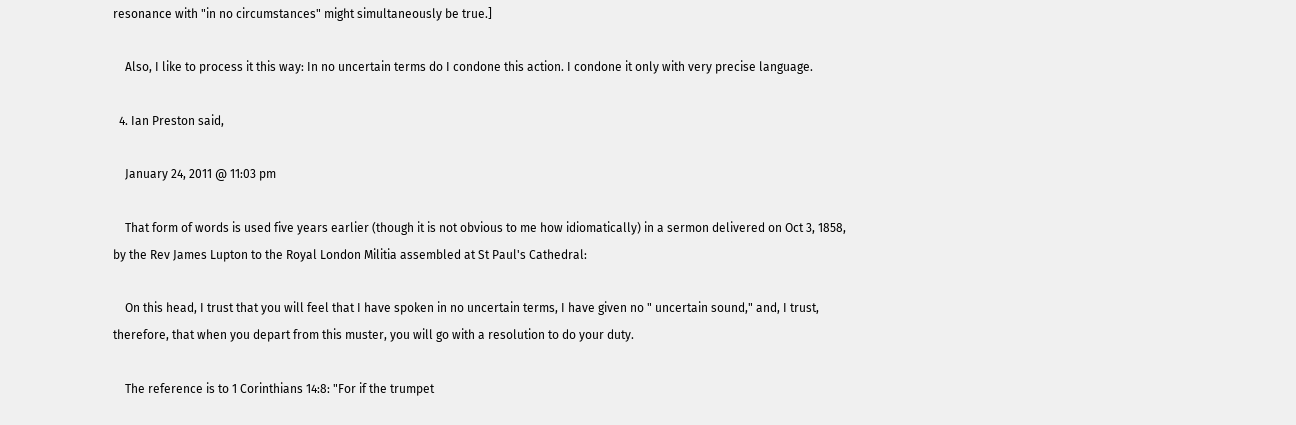resonance with "in no circumstances" might simultaneously be true.]

    Also, I like to process it this way: In no uncertain terms do I condone this action. I condone it only with very precise language.

  4. Ian Preston said,

    January 24, 2011 @ 11:03 pm

    That form of words is used five years earlier (though it is not obvious to me how idiomatically) in a sermon delivered on Oct 3, 1858, by the Rev James Lupton to the Royal London Militia assembled at St Paul's Cathedral:

    On this head, I trust that you will feel that I have spoken in no uncertain terms, I have given no " uncertain sound," and, I trust, therefore, that when you depart from this muster, you will go with a resolution to do your duty.

    The reference is to 1 Corinthians 14:8: "For if the trumpet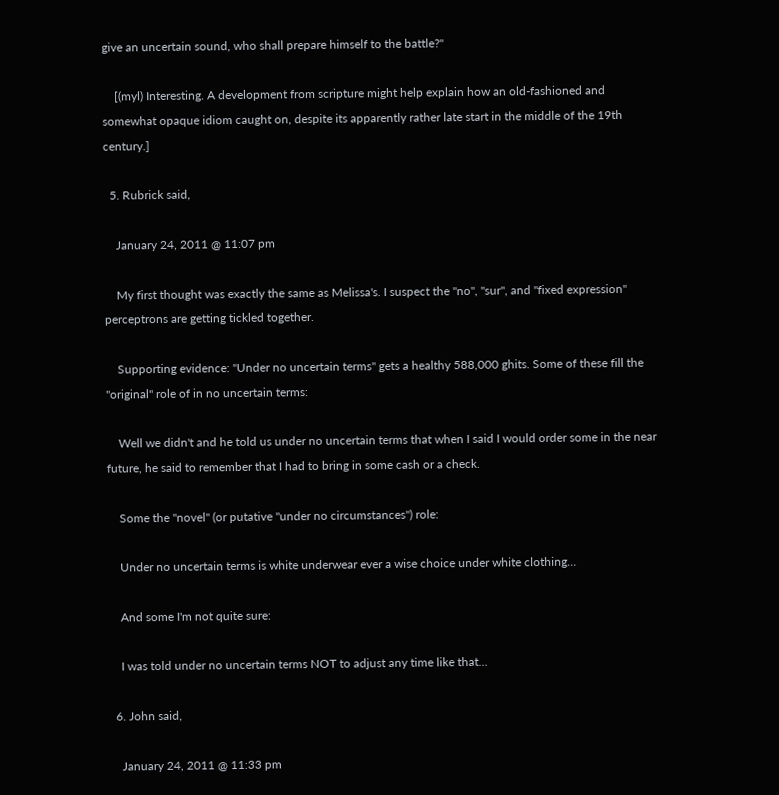give an uncertain sound, who shall prepare himself to the battle?"

    [(myl) Interesting. A development from scripture might help explain how an old-fashioned and somewhat opaque idiom caught on, despite its apparently rather late start in the middle of the 19th century.]

  5. Rubrick said,

    January 24, 2011 @ 11:07 pm

    My first thought was exactly the same as Melissa's. I suspect the "no", "sur", and "fixed expression" perceptrons are getting tickled together.

    Supporting evidence: "Under no uncertain terms" gets a healthy 588,000 ghits. Some of these fill the "original" role of in no uncertain terms:

    Well we didn't and he told us under no uncertain terms that when I said I would order some in the near future, he said to remember that I had to bring in some cash or a check.

    Some the "novel" (or putative "under no circumstances") role:

    Under no uncertain terms is white underwear ever a wise choice under white clothing…

    And some I'm not quite sure:

    I was told under no uncertain terms NOT to adjust any time like that…

  6. John said,

    January 24, 2011 @ 11:33 pm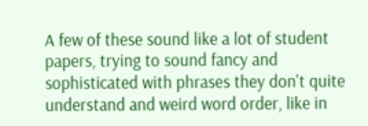A few of these sound like a lot of student papers, trying to sound fancy and sophisticated with phrases they don't quite understand and weird word order, like in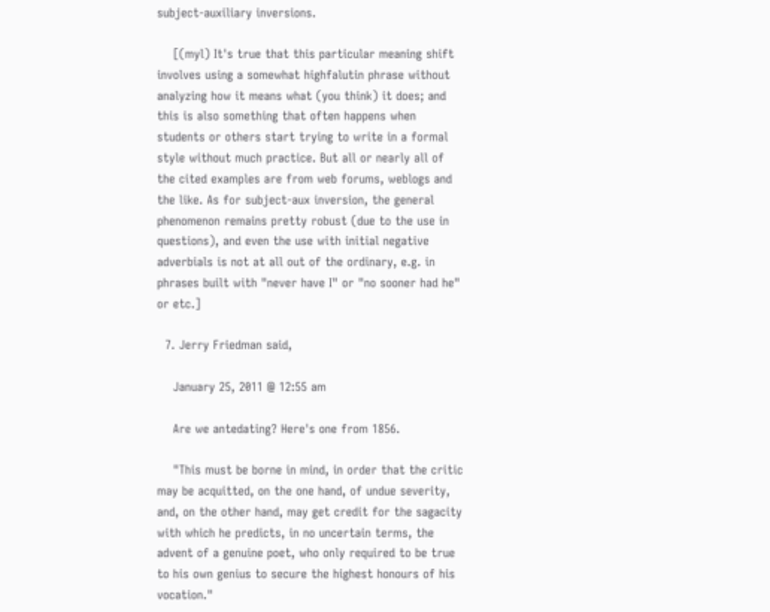subject-auxiliary inversions.

    [(myl) It's true that this particular meaning shift involves using a somewhat highfalutin phrase without analyzing how it means what (you think) it does; and this is also something that often happens when students or others start trying to write in a formal style without much practice. But all or nearly all of the cited examples are from web forums, weblogs and the like. As for subject-aux inversion, the general phenomenon remains pretty robust (due to the use in questions), and even the use with initial negative adverbials is not at all out of the ordinary, e.g. in phrases built with "never have I" or "no sooner had he" or etc.]

  7. Jerry Friedman said,

    January 25, 2011 @ 12:55 am

    Are we antedating? Here's one from 1856.

    "This must be borne in mind, in order that the critic may be acquitted, on the one hand, of undue severity, and, on the other hand, may get credit for the sagacity with which he predicts, in no uncertain terms, the advent of a genuine poet, who only required to be true to his own genius to secure the highest honours of his vocation."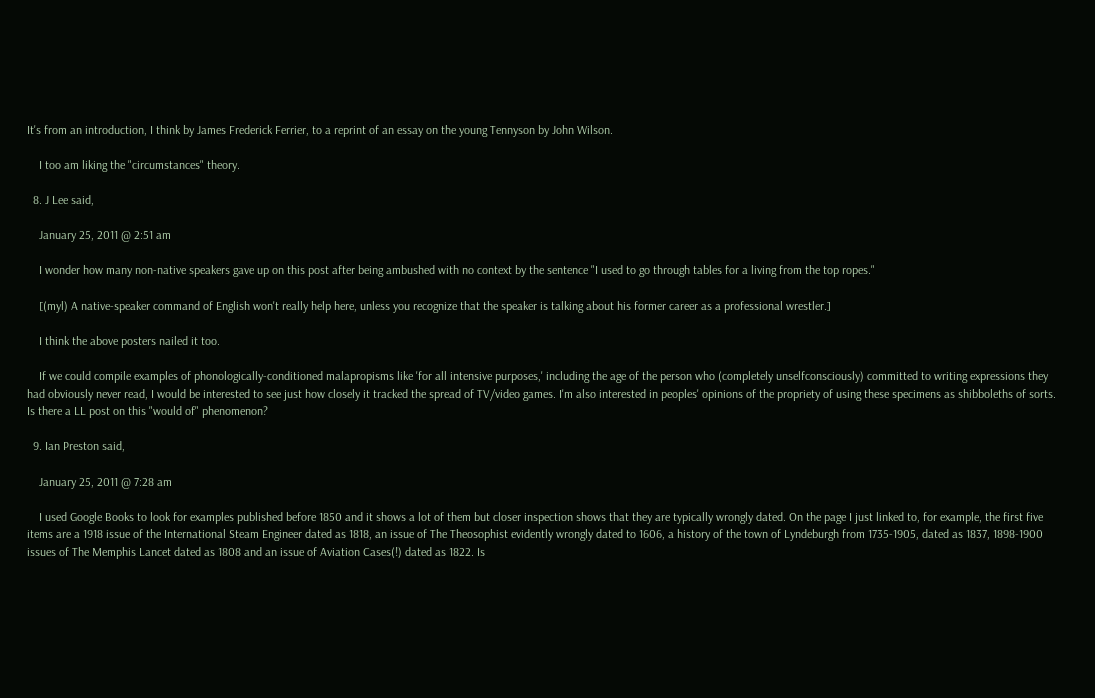It's from an introduction, I think by James Frederick Ferrier, to a reprint of an essay on the young Tennyson by John Wilson.

    I too am liking the "circumstances" theory.

  8. J Lee said,

    January 25, 2011 @ 2:51 am

    I wonder how many non-native speakers gave up on this post after being ambushed with no context by the sentence "I used to go through tables for a living from the top ropes."

    [(myl) A native-speaker command of English won't really help here, unless you recognize that the speaker is talking about his former career as a professional wrestler.]

    I think the above posters nailed it too.

    If we could compile examples of phonologically-conditioned malapropisms like 'for all intensive purposes,' including the age of the person who (completely unselfconsciously) committed to writing expressions they had obviously never read, I would be interested to see just how closely it tracked the spread of TV/video games. I'm also interested in peoples' opinions of the propriety of using these specimens as shibboleths of sorts. Is there a LL post on this "would of" phenomenon?

  9. Ian Preston said,

    January 25, 2011 @ 7:28 am

    I used Google Books to look for examples published before 1850 and it shows a lot of them but closer inspection shows that they are typically wrongly dated. On the page I just linked to, for example, the first five items are a 1918 issue of the International Steam Engineer dated as 1818, an issue of The Theosophist evidently wrongly dated to 1606, a history of the town of Lyndeburgh from 1735-1905, dated as 1837, 1898-1900 issues of The Memphis Lancet dated as 1808 and an issue of Aviation Cases(!) dated as 1822. Is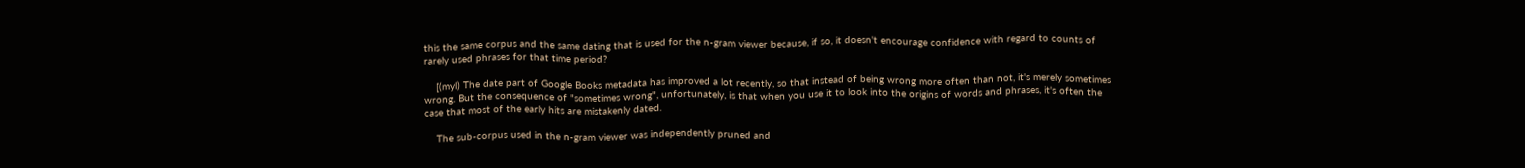this the same corpus and the same dating that is used for the n-gram viewer because, if so, it doesn't encourage confidence with regard to counts of rarely used phrases for that time period?

    [(myl) The date part of Google Books metadata has improved a lot recently, so that instead of being wrong more often than not, it's merely sometimes wrong. But the consequence of "sometimes wrong", unfortunately, is that when you use it to look into the origins of words and phrases, it's often the case that most of the early hits are mistakenly dated.

    The sub-corpus used in the n-gram viewer was independently pruned and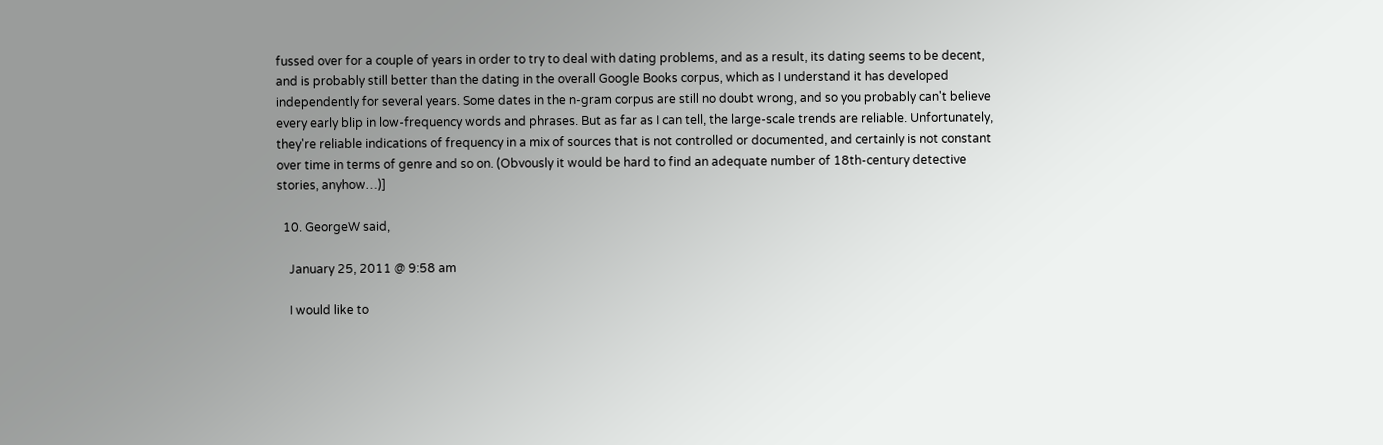fussed over for a couple of years in order to try to deal with dating problems, and as a result, its dating seems to be decent, and is probably still better than the dating in the overall Google Books corpus, which as I understand it has developed independently for several years. Some dates in the n-gram corpus are still no doubt wrong, and so you probably can't believe every early blip in low-frequency words and phrases. But as far as I can tell, the large-scale trends are reliable. Unfortunately, they're reliable indications of frequency in a mix of sources that is not controlled or documented, and certainly is not constant over time in terms of genre and so on. (Obvously it would be hard to find an adequate number of 18th-century detective stories, anyhow…)]

  10. GeorgeW said,

    January 25, 2011 @ 9:58 am

    I would like to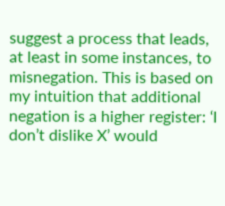suggest a process that leads, at least in some instances, to misnegation. This is based on my intuition that additional negation is a higher register: ‘I don’t dislike X’ would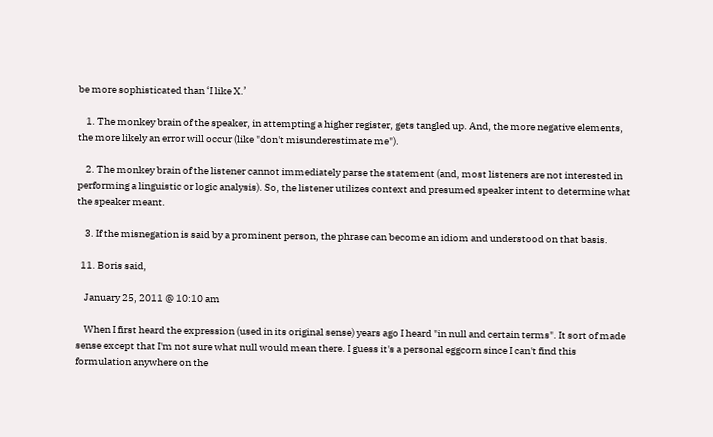be more sophisticated than ‘I like X.’

    1. The monkey brain of the speaker, in attempting a higher register, gets tangled up. And, the more negative elements, the more likely an error will occur (like "don't misunderestimate me").

    2. The monkey brain of the listener cannot immediately parse the statement (and, most listeners are not interested in performing a linguistic or logic analysis). So, the listener utilizes context and presumed speaker intent to determine what the speaker meant.

    3. If the misnegation is said by a prominent person, the phrase can become an idiom and understood on that basis.

  11. Boris said,

    January 25, 2011 @ 10:10 am

    When I first heard the expression (used in its original sense) years ago I heard "in null and certain terms". It sort of made sense except that I'm not sure what null would mean there. I guess it's a personal eggcorn since I can't find this formulation anywhere on the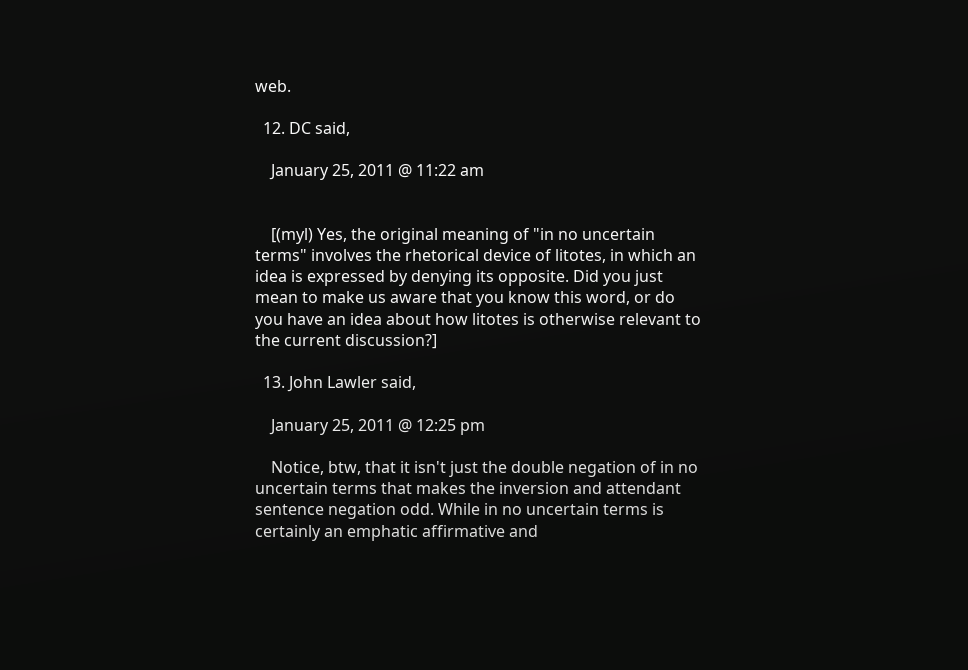web.

  12. DC said,

    January 25, 2011 @ 11:22 am


    [(myl) Yes, the original meaning of "in no uncertain terms" involves the rhetorical device of litotes, in which an idea is expressed by denying its opposite. Did you just mean to make us aware that you know this word, or do you have an idea about how litotes is otherwise relevant to the current discussion?]

  13. John Lawler said,

    January 25, 2011 @ 12:25 pm

    Notice, btw, that it isn't just the double negation of in no uncertain terms that makes the inversion and attendant sentence negation odd. While in no uncertain terms is certainly an emphatic affirmative and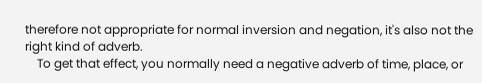therefore not appropriate for normal inversion and negation, it's also not the right kind of adverb.
    To get that effect, you normally need a negative adverb of time, place, or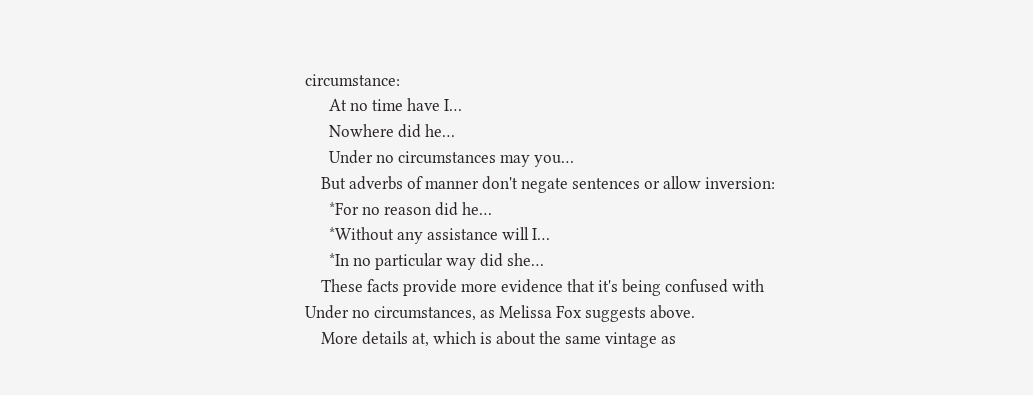circumstance:
      At no time have I…
      Nowhere did he…
      Under no circumstances may you…
    But adverbs of manner don't negate sentences or allow inversion:
      *For no reason did he…
      *Without any assistance will I…
      *In no particular way did she…
    These facts provide more evidence that it's being confused with Under no circumstances, as Melissa Fox suggests above.
    More details at, which is about the same vintage as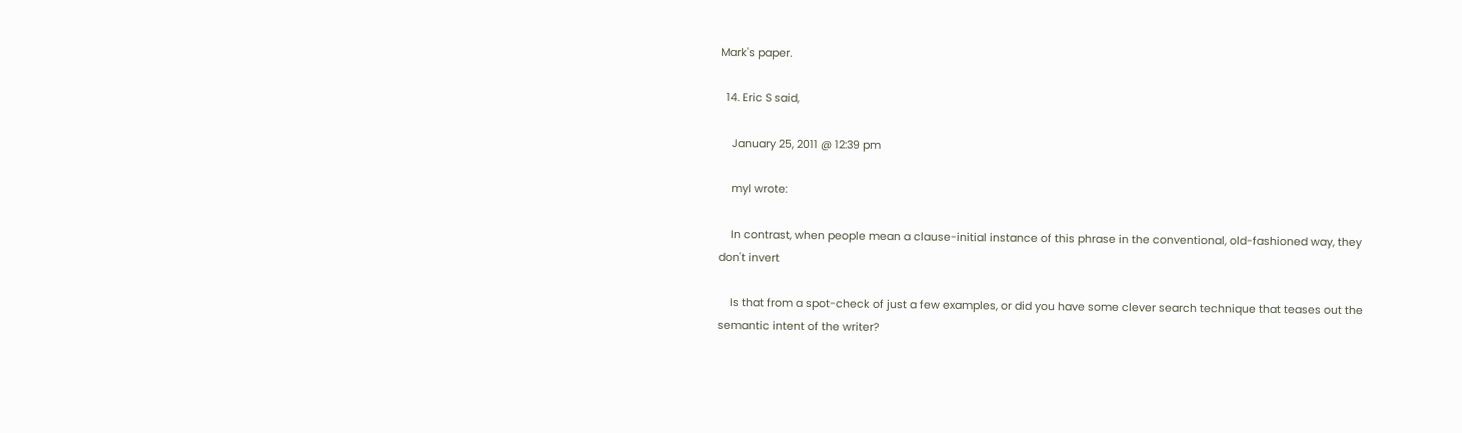Mark's paper.

  14. Eric S said,

    January 25, 2011 @ 12:39 pm

    myl wrote:

    In contrast, when people mean a clause-initial instance of this phrase in the conventional, old-fashioned way, they don't invert

    Is that from a spot-check of just a few examples, or did you have some clever search technique that teases out the semantic intent of the writer?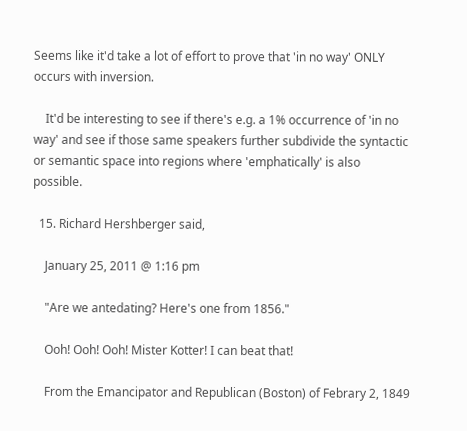Seems like it'd take a lot of effort to prove that 'in no way' ONLY occurs with inversion.

    It'd be interesting to see if there's e.g. a 1% occurrence of 'in no way' and see if those same speakers further subdivide the syntactic or semantic space into regions where 'emphatically' is also possible.

  15. Richard Hershberger said,

    January 25, 2011 @ 1:16 pm

    "Are we antedating? Here's one from 1856."

    Ooh! Ooh! Ooh! Mister Kotter! I can beat that!

    From the Emancipator and Republican (Boston) of Febrary 2, 1849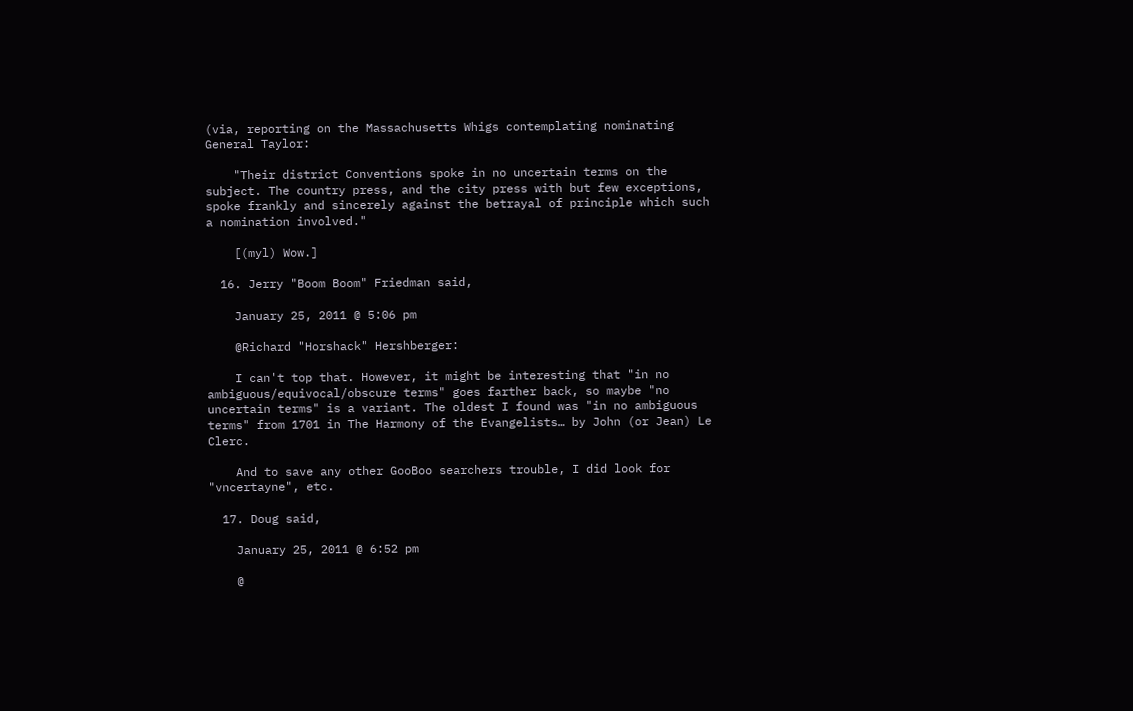(via, reporting on the Massachusetts Whigs contemplating nominating General Taylor:

    "Their district Conventions spoke in no uncertain terms on the subject. The country press, and the city press with but few exceptions, spoke frankly and sincerely against the betrayal of principle which such a nomination involved."

    [(myl) Wow.]

  16. Jerry "Boom Boom" Friedman said,

    January 25, 2011 @ 5:06 pm

    @Richard "Horshack" Hershberger:

    I can't top that. However, it might be interesting that "in no ambiguous/equivocal/obscure terms" goes farther back, so maybe "no uncertain terms" is a variant. The oldest I found was "in no ambiguous terms" from 1701 in The Harmony of the Evangelists… by John (or Jean) Le Clerc.

    And to save any other GooBoo searchers trouble, I did look for "vncertayne", etc.

  17. Doug said,

    January 25, 2011 @ 6:52 pm

    @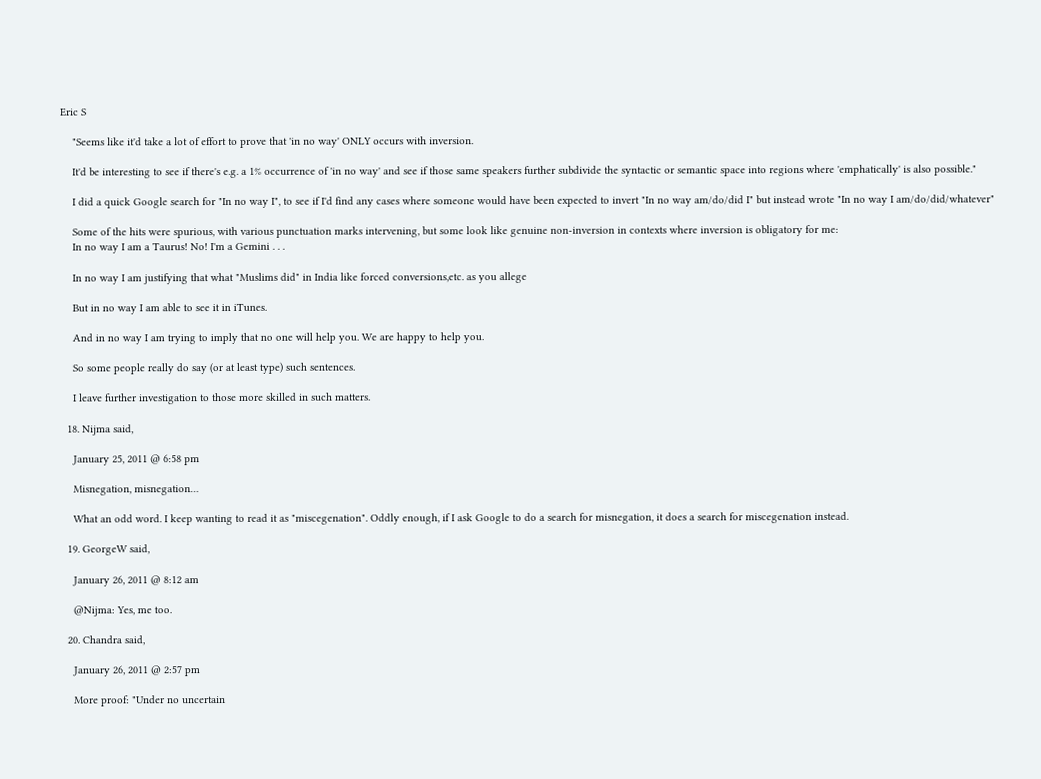Eric S

    "Seems like it'd take a lot of effort to prove that 'in no way' ONLY occurs with inversion.

    It'd be interesting to see if there's e.g. a 1% occurrence of 'in no way' and see if those same speakers further subdivide the syntactic or semantic space into regions where 'emphatically' is also possible."

    I did a quick Google search for "In no way I", to see if I'd find any cases where someone would have been expected to invert "In no way am/do/did I" but instead wrote "In no way I am/do/did/whatever"

    Some of the hits were spurious, with various punctuation marks intervening, but some look like genuine non-inversion in contexts where inversion is obligatory for me:
    In no way I am a Taurus! No! I'm a Gemini . . .

    In no way I am justifying that what "Muslims did" in India like forced conversions,etc. as you allege

    But in no way I am able to see it in iTunes.

    And in no way I am trying to imply that no one will help you. We are happy to help you.

    So some people really do say (or at least type) such sentences.

    I leave further investigation to those more skilled in such matters.

  18. Nijma said,

    January 25, 2011 @ 6:58 pm

    Misnegation, misnegation…

    What an odd word. I keep wanting to read it as "miscegenation". Oddly enough, if I ask Google to do a search for misnegation, it does a search for miscegenation instead.

  19. GeorgeW said,

    January 26, 2011 @ 8:12 am

    @Nijma: Yes, me too.

  20. Chandra said,

    January 26, 2011 @ 2:57 pm

    More proof: "Under no uncertain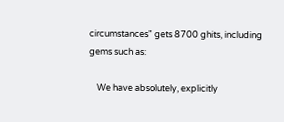circumstances" gets 8700 ghits, including gems such as:

    We have absolutely, explicitly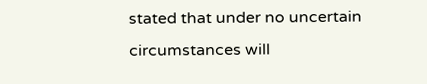stated that under no uncertain circumstances will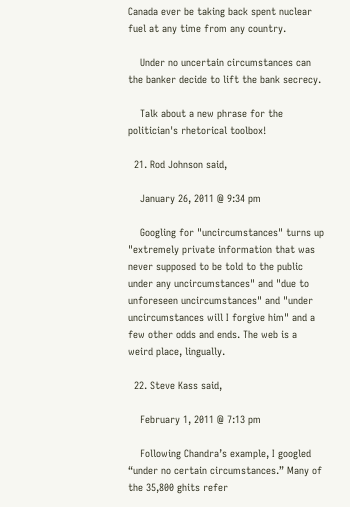Canada ever be taking back spent nuclear fuel at any time from any country.

    Under no uncertain circumstances can the banker decide to lift the bank secrecy.

    Talk about a new phrase for the politician's rhetorical toolbox!

  21. Rod Johnson said,

    January 26, 2011 @ 9:34 pm

    Googling for "uncircumstances" turns up "extremely private information that was never supposed to be told to the public under any uncircumstances" and "due to unforeseen uncircumstances" and "under uncircumstances will I forgive him" and a few other odds and ends. The web is a weird place, lingually.

  22. Steve Kass said,

    February 1, 2011 @ 7:13 pm

    Following Chandra’s example, I googled “under no certain circumstances.” Many of the 35,800 ghits refer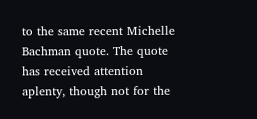to the same recent Michelle Bachman quote. The quote has received attention aplenty, though not for the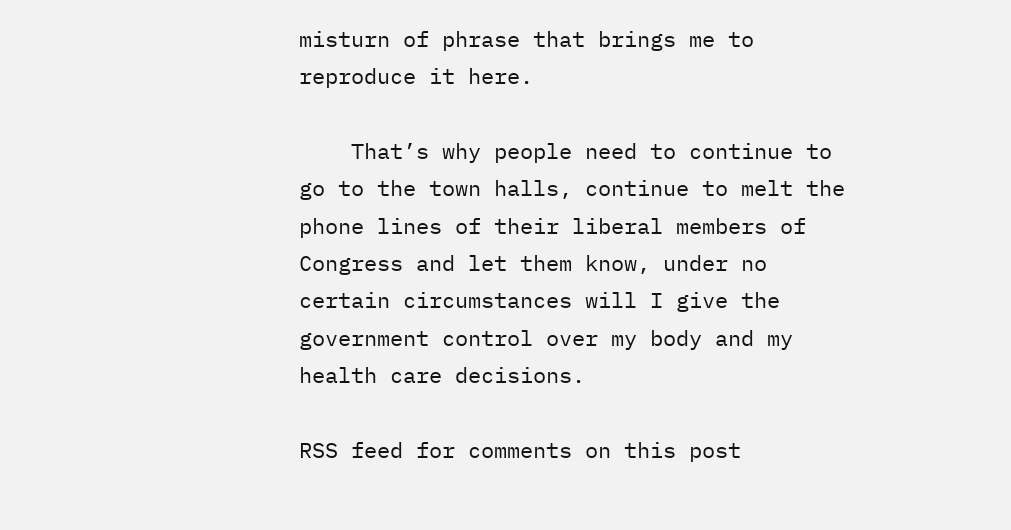misturn of phrase that brings me to reproduce it here.

    That’s why people need to continue to go to the town halls, continue to melt the phone lines of their liberal members of Congress and let them know, under no certain circumstances will I give the government control over my body and my health care decisions.

RSS feed for comments on this post